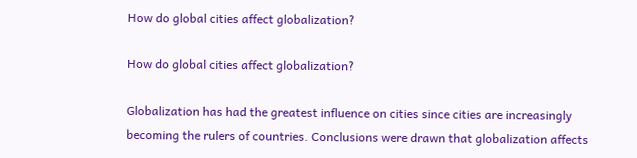How do global cities affect globalization?

How do global cities affect globalization?

Globalization has had the greatest influence on cities since cities are increasingly becoming the rulers of countries. Conclusions were drawn that globalization affects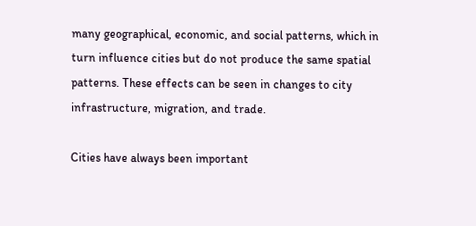many geographical, economic, and social patterns, which in turn influence cities but do not produce the same spatial patterns. These effects can be seen in changes to city infrastructure, migration, and trade.

Cities have always been important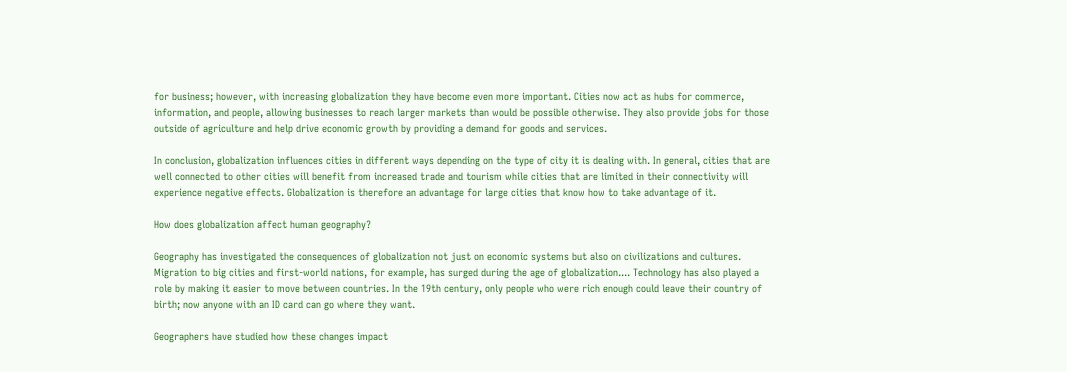for business; however, with increasing globalization they have become even more important. Cities now act as hubs for commerce, information, and people, allowing businesses to reach larger markets than would be possible otherwise. They also provide jobs for those outside of agriculture and help drive economic growth by providing a demand for goods and services.

In conclusion, globalization influences cities in different ways depending on the type of city it is dealing with. In general, cities that are well connected to other cities will benefit from increased trade and tourism while cities that are limited in their connectivity will experience negative effects. Globalization is therefore an advantage for large cities that know how to take advantage of it.

How does globalization affect human geography?

Geography has investigated the consequences of globalization not just on economic systems but also on civilizations and cultures. Migration to big cities and first-world nations, for example, has surged during the age of globalization.... Technology has also played a role by making it easier to move between countries. In the 19th century, only people who were rich enough could leave their country of birth; now anyone with an ID card can go where they want.

Geographers have studied how these changes impact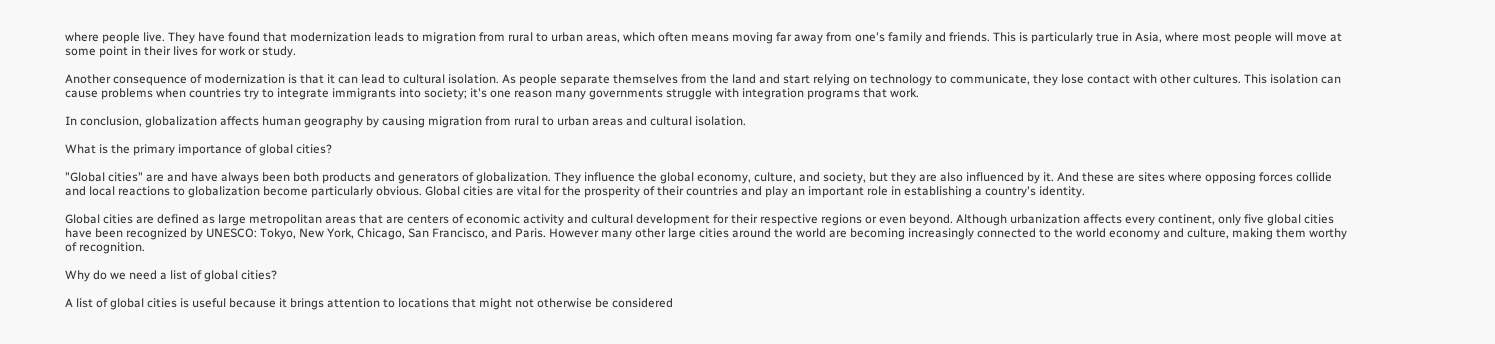where people live. They have found that modernization leads to migration from rural to urban areas, which often means moving far away from one's family and friends. This is particularly true in Asia, where most people will move at some point in their lives for work or study.

Another consequence of modernization is that it can lead to cultural isolation. As people separate themselves from the land and start relying on technology to communicate, they lose contact with other cultures. This isolation can cause problems when countries try to integrate immigrants into society; it's one reason many governments struggle with integration programs that work.

In conclusion, globalization affects human geography by causing migration from rural to urban areas and cultural isolation.

What is the primary importance of global cities?

"Global cities" are and have always been both products and generators of globalization. They influence the global economy, culture, and society, but they are also influenced by it. And these are sites where opposing forces collide and local reactions to globalization become particularly obvious. Global cities are vital for the prosperity of their countries and play an important role in establishing a country's identity.

Global cities are defined as large metropolitan areas that are centers of economic activity and cultural development for their respective regions or even beyond. Although urbanization affects every continent, only five global cities have been recognized by UNESCO: Tokyo, New York, Chicago, San Francisco, and Paris. However many other large cities around the world are becoming increasingly connected to the world economy and culture, making them worthy of recognition.

Why do we need a list of global cities?

A list of global cities is useful because it brings attention to locations that might not otherwise be considered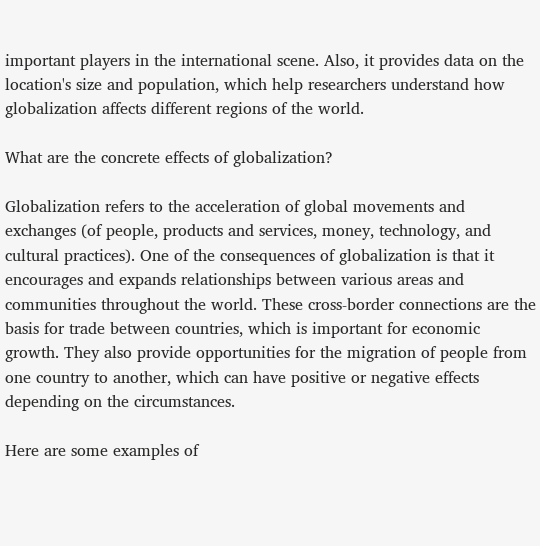important players in the international scene. Also, it provides data on the location's size and population, which help researchers understand how globalization affects different regions of the world.

What are the concrete effects of globalization?

Globalization refers to the acceleration of global movements and exchanges (of people, products and services, money, technology, and cultural practices). One of the consequences of globalization is that it encourages and expands relationships between various areas and communities throughout the world. These cross-border connections are the basis for trade between countries, which is important for economic growth. They also provide opportunities for the migration of people from one country to another, which can have positive or negative effects depending on the circumstances.

Here are some examples of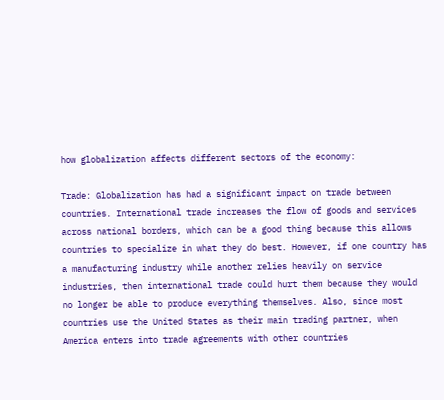how globalization affects different sectors of the economy:

Trade: Globalization has had a significant impact on trade between countries. International trade increases the flow of goods and services across national borders, which can be a good thing because this allows countries to specialize in what they do best. However, if one country has a manufacturing industry while another relies heavily on service industries, then international trade could hurt them because they would no longer be able to produce everything themselves. Also, since most countries use the United States as their main trading partner, when America enters into trade agreements with other countries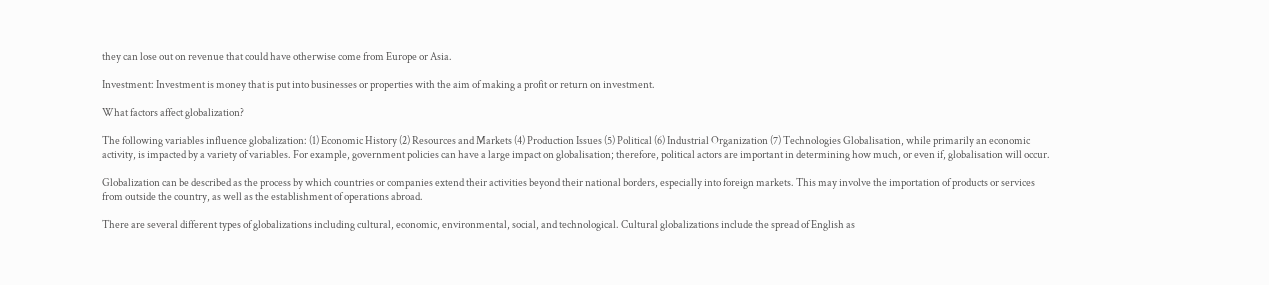they can lose out on revenue that could have otherwise come from Europe or Asia.

Investment: Investment is money that is put into businesses or properties with the aim of making a profit or return on investment.

What factors affect globalization?

The following variables influence globalization: (1) Economic History (2) Resources and Markets (4) Production Issues (5) Political (6) Industrial Organization (7) Technologies Globalisation, while primarily an economic activity, is impacted by a variety of variables. For example, government policies can have a large impact on globalisation; therefore, political actors are important in determining how much, or even if, globalisation will occur.

Globalization can be described as the process by which countries or companies extend their activities beyond their national borders, especially into foreign markets. This may involve the importation of products or services from outside the country, as well as the establishment of operations abroad.

There are several different types of globalizations including cultural, economic, environmental, social, and technological. Cultural globalizations include the spread of English as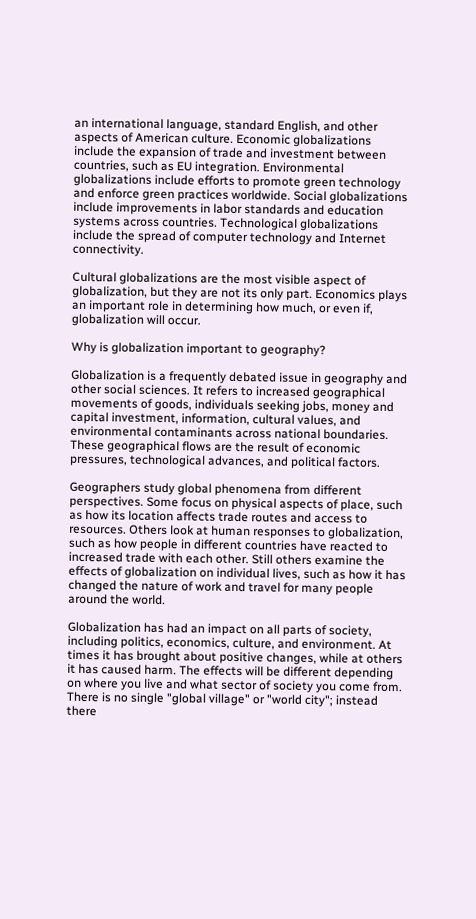an international language, standard English, and other aspects of American culture. Economic globalizations include the expansion of trade and investment between countries, such as EU integration. Environmental globalizations include efforts to promote green technology and enforce green practices worldwide. Social globalizations include improvements in labor standards and education systems across countries. Technological globalizations include the spread of computer technology and Internet connectivity.

Cultural globalizations are the most visible aspect of globalization, but they are not its only part. Economics plays an important role in determining how much, or even if, globalization will occur.

Why is globalization important to geography?

Globalization is a frequently debated issue in geography and other social sciences. It refers to increased geographical movements of goods, individuals seeking jobs, money and capital investment, information, cultural values, and environmental contaminants across national boundaries. These geographical flows are the result of economic pressures, technological advances, and political factors.

Geographers study global phenomena from different perspectives. Some focus on physical aspects of place, such as how its location affects trade routes and access to resources. Others look at human responses to globalization, such as how people in different countries have reacted to increased trade with each other. Still others examine the effects of globalization on individual lives, such as how it has changed the nature of work and travel for many people around the world.

Globalization has had an impact on all parts of society, including politics, economics, culture, and environment. At times it has brought about positive changes, while at others it has caused harm. The effects will be different depending on where you live and what sector of society you come from. There is no single "global village" or "world city"; instead there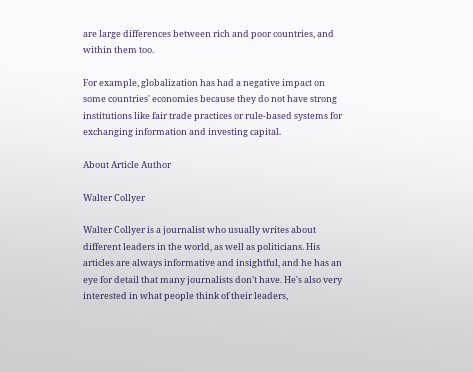are large differences between rich and poor countries, and within them too.

For example, globalization has had a negative impact on some countries' economies because they do not have strong institutions like fair trade practices or rule-based systems for exchanging information and investing capital.

About Article Author

Walter Collyer

Walter Collyer is a journalist who usually writes about different leaders in the world, as well as politicians. His articles are always informative and insightful, and he has an eye for detail that many journalists don't have. He's also very interested in what people think of their leaders,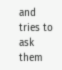and tries to ask them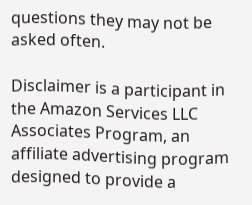questions they may not be asked often.

Disclaimer is a participant in the Amazon Services LLC Associates Program, an affiliate advertising program designed to provide a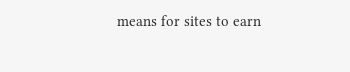means for sites to earn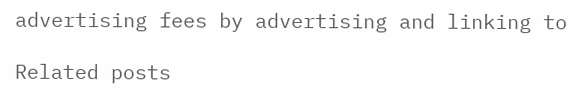advertising fees by advertising and linking to

Related posts